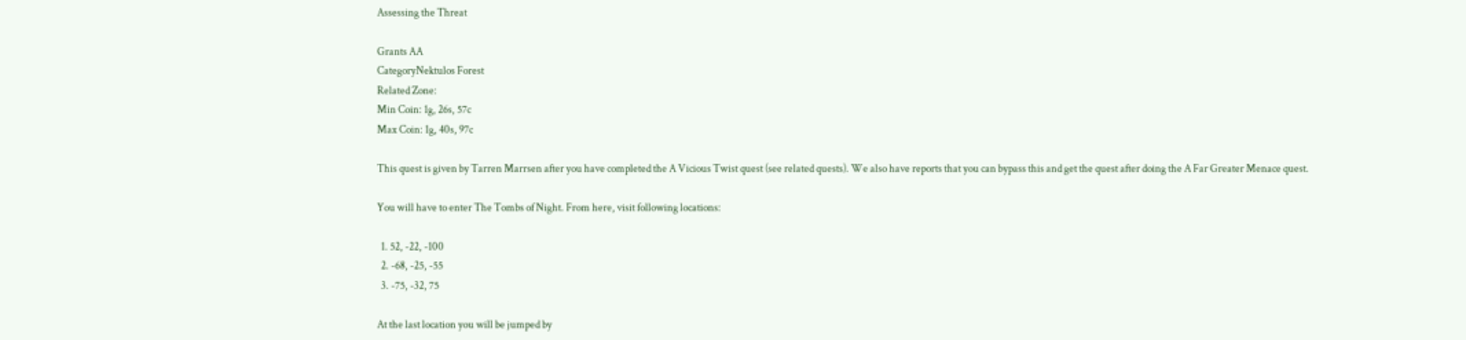Assessing the Threat

Grants AA
CategoryNektulos Forest
Related Zone:
Min Coin: 1g, 26s, 57c
Max Coin: 1g, 40s, 97c

This quest is given by Tarren Marrsen after you have completed the A Vicious Twist quest (see related quests). We also have reports that you can bypass this and get the quest after doing the A Far Greater Menace quest.

You will have to enter The Tombs of Night. From here, visit following locations:

  1. 52, -22, -100
  2. -68, -25, -55
  3. -75, -32, 75

At the last location you will be jumped by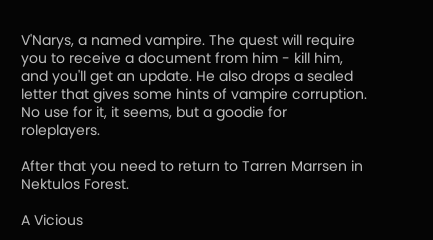V'Narys, a named vampire. The quest will require you to receive a document from him - kill him, and you'll get an update. He also drops a sealed letter that gives some hints of vampire corruption. No use for it, it seems, but a goodie for roleplayers.

After that you need to return to Tarren Marrsen in Nektulos Forest.

A Vicious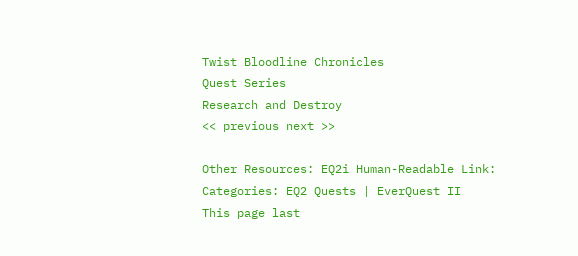Twist Bloodline Chronicles
Quest Series
Research and Destroy
<< previous next >>

Other Resources: EQ2i Human-Readable Link:
Categories: EQ2 Quests | EverQuest II
This page last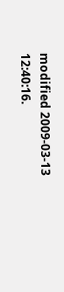modified 2009-03-13 12:40:16.